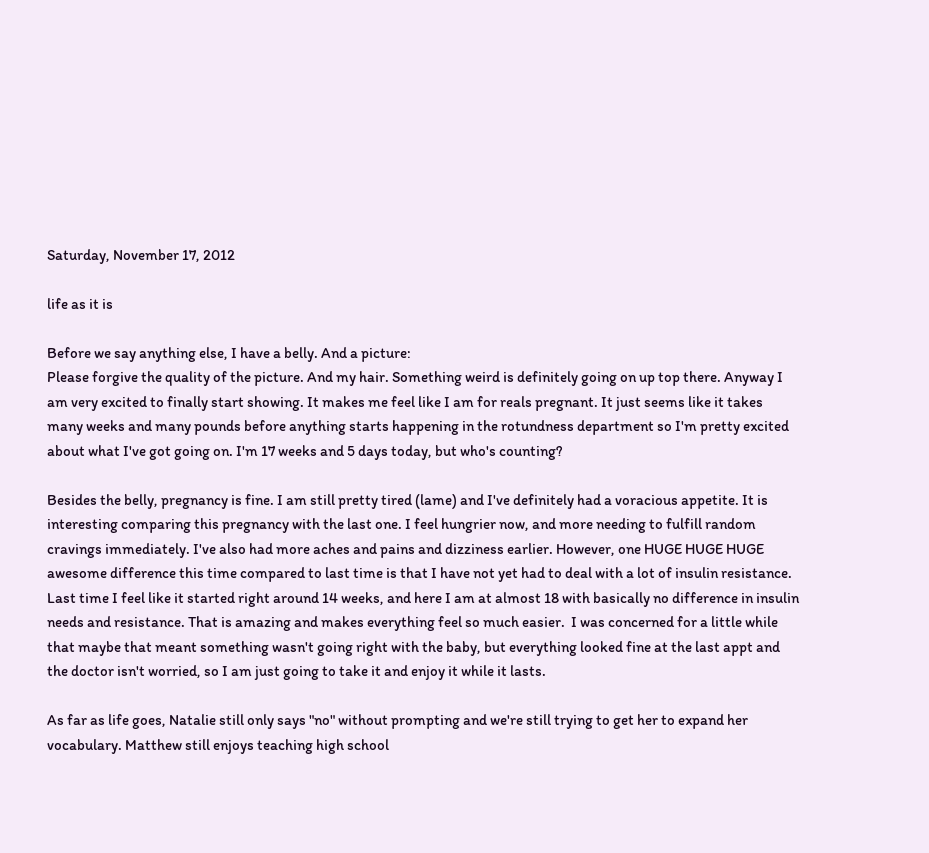Saturday, November 17, 2012

life as it is

Before we say anything else, I have a belly. And a picture:
Please forgive the quality of the picture. And my hair. Something weird is definitely going on up top there. Anyway I am very excited to finally start showing. It makes me feel like I am for reals pregnant. It just seems like it takes many weeks and many pounds before anything starts happening in the rotundness department so I'm pretty excited about what I've got going on. I'm 17 weeks and 5 days today, but who's counting?

Besides the belly, pregnancy is fine. I am still pretty tired (lame) and I've definitely had a voracious appetite. It is interesting comparing this pregnancy with the last one. I feel hungrier now, and more needing to fulfill random cravings immediately. I've also had more aches and pains and dizziness earlier. However, one HUGE HUGE HUGE awesome difference this time compared to last time is that I have not yet had to deal with a lot of insulin resistance. Last time I feel like it started right around 14 weeks, and here I am at almost 18 with basically no difference in insulin needs and resistance. That is amazing and makes everything feel so much easier.  I was concerned for a little while that maybe that meant something wasn't going right with the baby, but everything looked fine at the last appt and the doctor isn't worried, so I am just going to take it and enjoy it while it lasts.

As far as life goes, Natalie still only says "no" without prompting and we're still trying to get her to expand her vocabulary. Matthew still enjoys teaching high school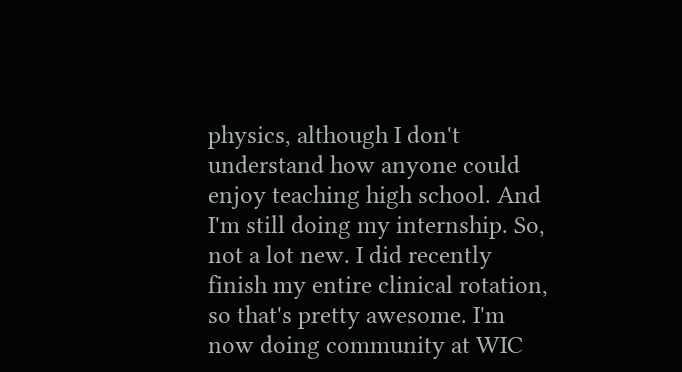physics, although I don't understand how anyone could enjoy teaching high school. And I'm still doing my internship. So, not a lot new. I did recently finish my entire clinical rotation, so that's pretty awesome. I'm now doing community at WIC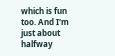which is fun too. And I'm just about halfway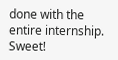done with the entire internship. Sweet!